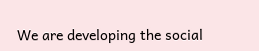We are developing the social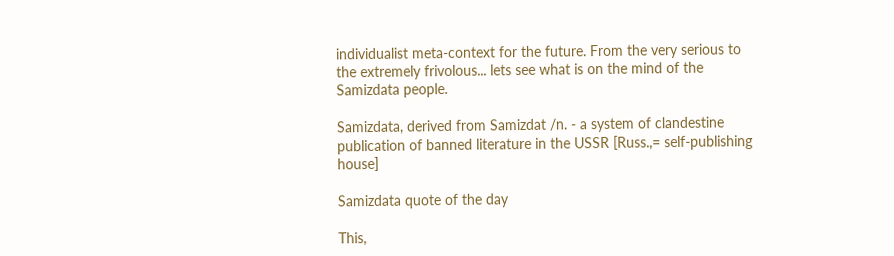individualist meta-context for the future. From the very serious to the extremely frivolous... lets see what is on the mind of the Samizdata people.

Samizdata, derived from Samizdat /n. - a system of clandestine publication of banned literature in the USSR [Russ.,= self-publishing house]

Samizdata quote of the day

This,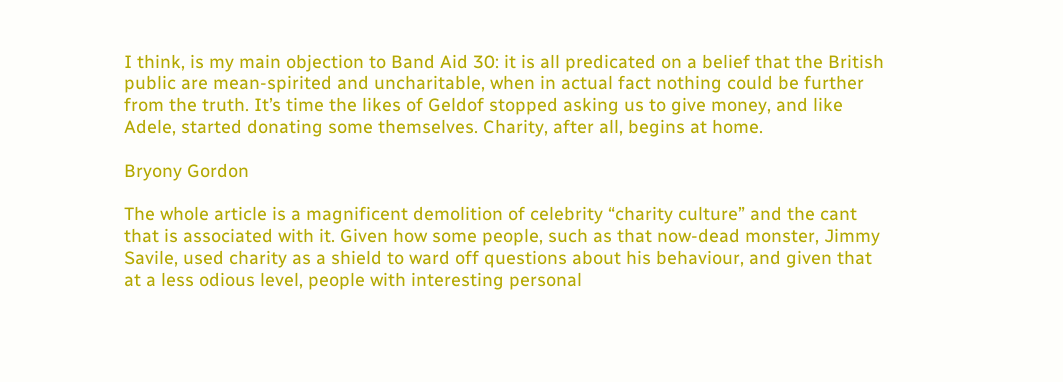I think, is my main objection to Band Aid 30: it is all predicated on a belief that the British public are mean-spirited and uncharitable, when in actual fact nothing could be further from the truth. It’s time the likes of Geldof stopped asking us to give money, and like Adele, started donating some themselves. Charity, after all, begins at home.

Bryony Gordon

The whole article is a magnificent demolition of celebrity “charity culture” and the cant that is associated with it. Given how some people, such as that now-dead monster, Jimmy Savile, used charity as a shield to ward off questions about his behaviour, and given that at a less odious level, people with interesting personal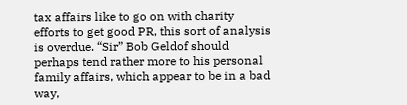tax affairs like to go on with charity efforts to get good PR, this sort of analysis is overdue. “Sir” Bob Geldof should perhaps tend rather more to his personal family affairs, which appear to be in a bad way,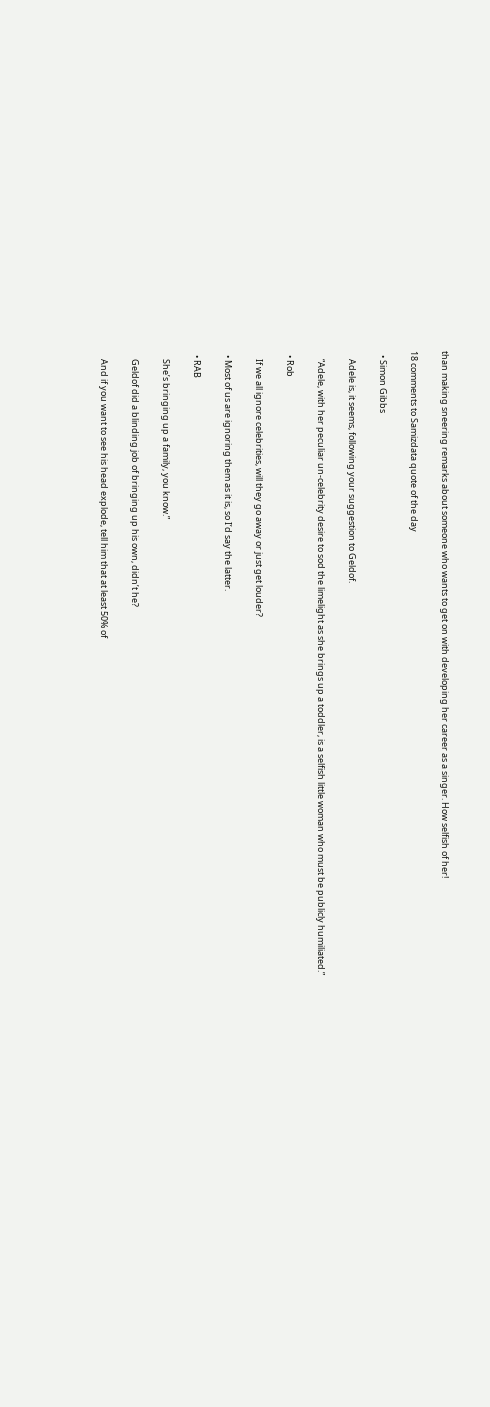than making sneering remarks about someone who wants to get on with developing her career as a singer. How selfish of her!

18 comments to Samizdata quote of the day

  • Simon Gibbs

    Adele is, it seems, following your suggestion to Geldof.

    “Adele, with her peculiar un-celebrity desire to sod the limelight as she brings up a toddler, is a selfish little woman who must be publicly humiliated.”

  • Rob

    If we all ignore celebrities, will they go away or just get louder?

  • Most of us are ignoring them as it is, so I’d say the latter.

  • RAB

    She’s bringing up a family, you know.”

    Geldof did a blinding job of bringing up his own, didn’t he?

    And if you want to see his head explode, tell him that at least 50% of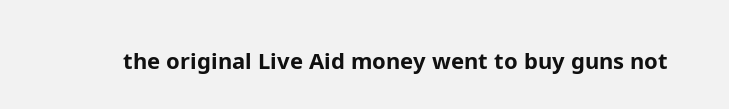the original Live Aid money went to buy guns not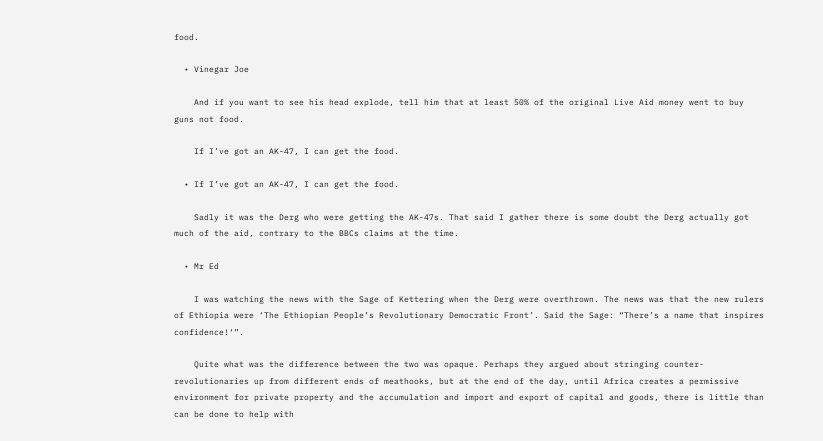food.

  • Vinegar Joe

    And if you want to see his head explode, tell him that at least 50% of the original Live Aid money went to buy guns not food.

    If I’ve got an AK-47, I can get the food.

  • If I’ve got an AK-47, I can get the food.

    Sadly it was the Derg who were getting the AK-47s. That said I gather there is some doubt the Derg actually got much of the aid, contrary to the BBCs claims at the time.

  • Mr Ed

    I was watching the news with the Sage of Kettering when the Derg were overthrown. The news was that the new rulers of Ethiopia were ‘The Ethiopian People’s Revolutionary Democratic Front’. Said the Sage: “There’s a name that inspires confidence!‘”.

    Quite what was the difference between the two was opaque. Perhaps they argued about stringing counter-revolutionaries up from different ends of meathooks, but at the end of the day, until Africa creates a permissive environment for private property and the accumulation and import and export of capital and goods, there is little than can be done to help with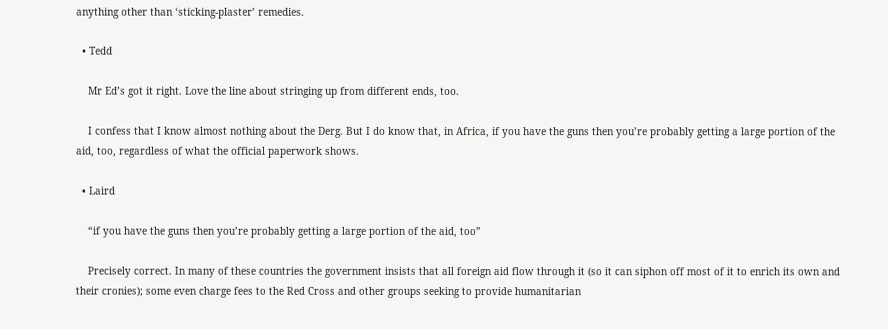anything other than ‘sticking-plaster’ remedies.

  • Tedd

    Mr Ed’s got it right. Love the line about stringing up from different ends, too.

    I confess that I know almost nothing about the Derg. But I do know that, in Africa, if you have the guns then you’re probably getting a large portion of the aid, too, regardless of what the official paperwork shows.

  • Laird

    “if you have the guns then you’re probably getting a large portion of the aid, too”

    Precisely correct. In many of these countries the government insists that all foreign aid flow through it (so it can siphon off most of it to enrich its own and their cronies); some even charge fees to the Red Cross and other groups seeking to provide humanitarian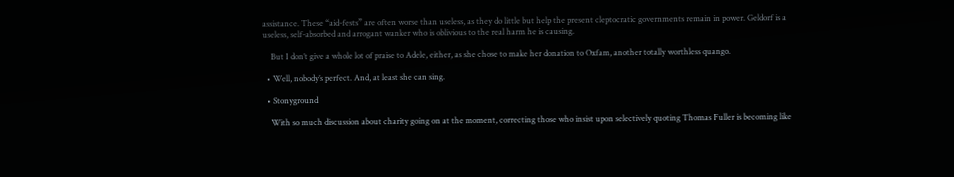assistance. These “aid-fests” are often worse than useless, as they do little but help the present cleptocratic governments remain in power. Geldorf is a useless, self-absorbed and arrogant wanker who is oblivious to the real harm he is causing.

    But I don’t give a whole lot of praise to Adele, either, as she chose to make her donation to Oxfam, another totally worthless quango.

  • Well, nobody’s perfect. And, at least she can sing.

  • Stonyground

    With so much discussion about charity going on at the moment, correcting those who insist upon selectively quoting Thomas Fuller is becoming like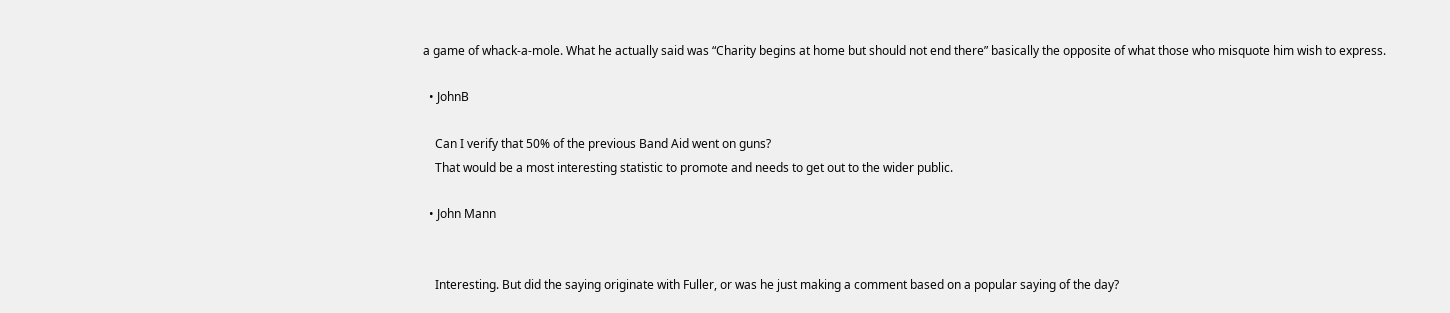a game of whack-a-mole. What he actually said was “Charity begins at home but should not end there” basically the opposite of what those who misquote him wish to express.

  • JohnB

    Can I verify that 50% of the previous Band Aid went on guns?
    That would be a most interesting statistic to promote and needs to get out to the wider public.

  • John Mann


    Interesting. But did the saying originate with Fuller, or was he just making a comment based on a popular saying of the day?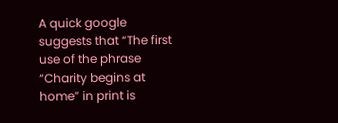A quick google suggests that “The first use of the phrase “Charity begins at home” in print is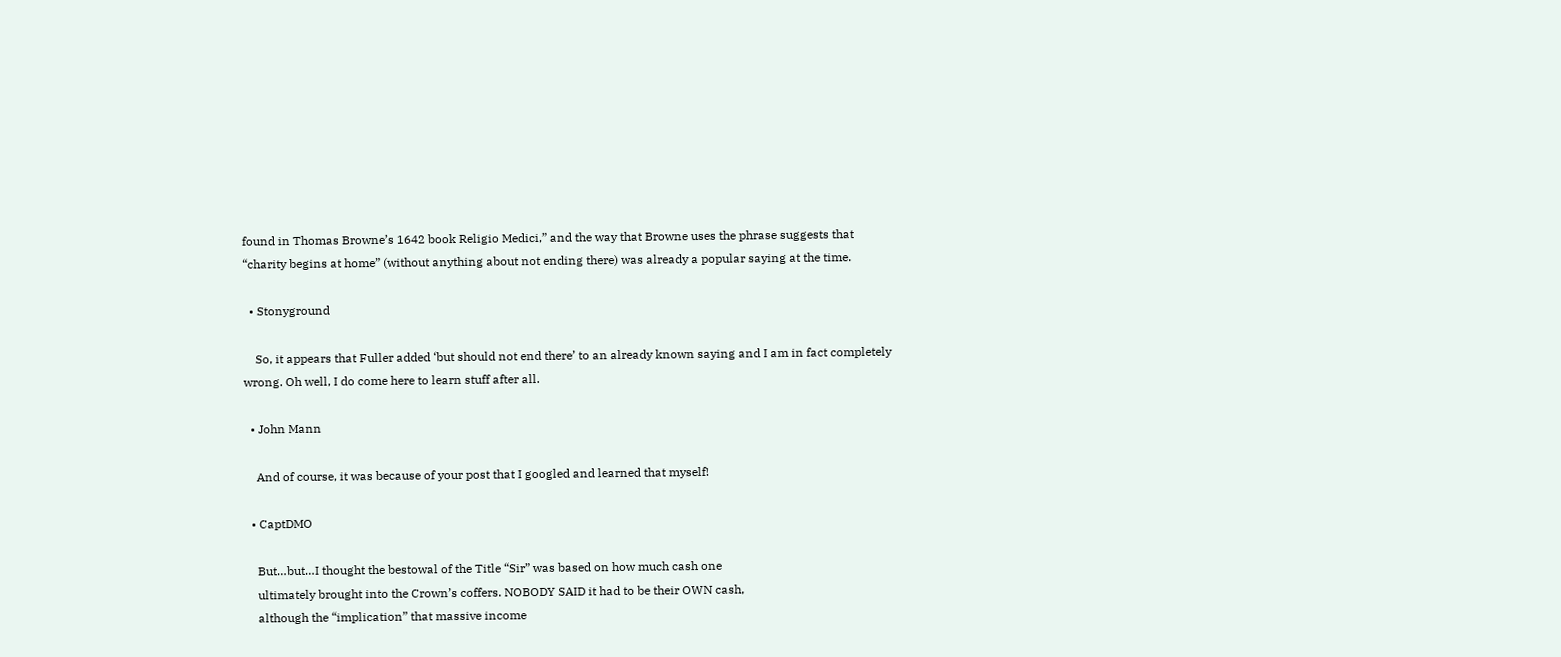found in Thomas Browne’s 1642 book Religio Medici,” and the way that Browne uses the phrase suggests that “charity begins at home” (without anything about not ending there) was already a popular saying at the time.

  • Stonyground

    So, it appears that Fuller added ‘but should not end there’ to an already known saying and I am in fact completely wrong. Oh well, I do come here to learn stuff after all.

  • John Mann

    And of course, it was because of your post that I googled and learned that myself!

  • CaptDMO

    But…but…I thought the bestowal of the Title “Sir” was based on how much cash one
    ultimately brought into the Crown’s coffers. NOBODY SAID it had to be their OWN cash,
    although the “implication” that massive income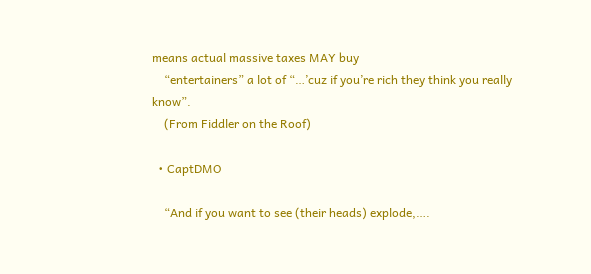means actual massive taxes MAY buy
    “entertainers” a lot of “…’cuz if you’re rich they think you really know”.
    (From Fiddler on the Roof)

  • CaptDMO

    “And if you want to see (their heads) explode,….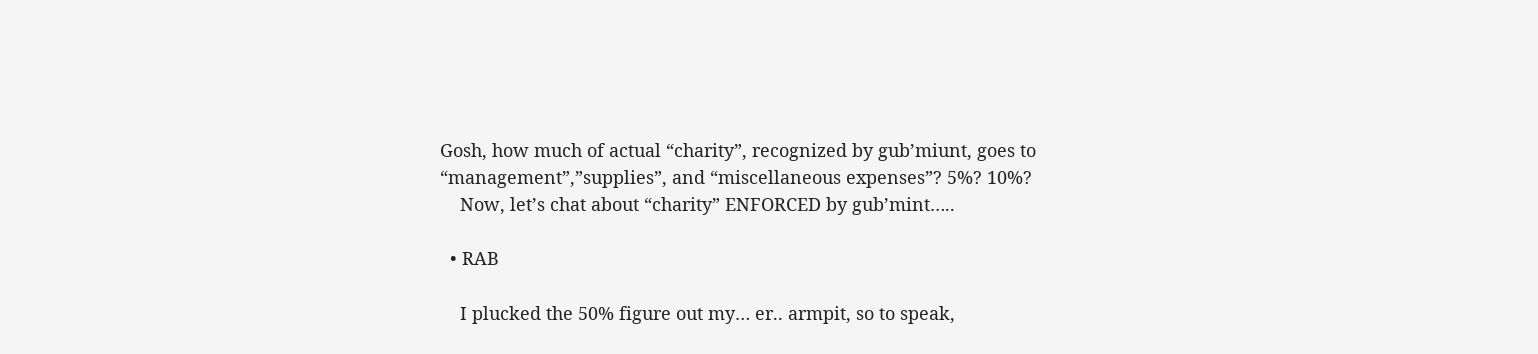Gosh, how much of actual “charity”, recognized by gub’miunt, goes to “management”,”supplies”, and “miscellaneous expenses”? 5%? 10%?
    Now, let’s chat about “charity” ENFORCED by gub’mint…..

  • RAB

    I plucked the 50% figure out my… er.. armpit, so to speak,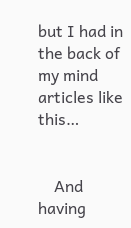but I had in the back of my mind articles like this…


    And having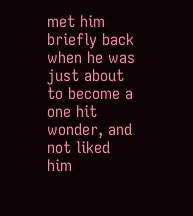met him briefly back when he was just about to become a one hit wonder, and not liked him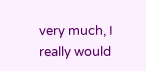very much, I really would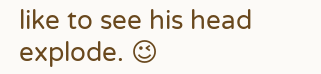like to see his head explode. 😉